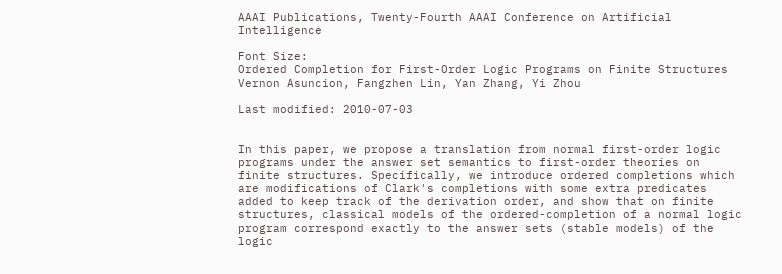AAAI Publications, Twenty-Fourth AAAI Conference on Artificial Intelligence

Font Size:
Ordered Completion for First-Order Logic Programs on Finite Structures
Vernon Asuncion, Fangzhen Lin, Yan Zhang, Yi Zhou

Last modified: 2010-07-03


In this paper, we propose a translation from normal first-order logic programs under the answer set semantics to first-order theories on finite structures. Specifically, we introduce ordered completions which are modifications of Clark's completions with some extra predicates added to keep track of the derivation order, and show that on finite structures, classical models of the ordered-completion of a normal logic program correspond exactly to the answer sets (stable models) of the logic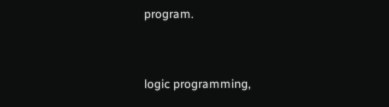program.


logic programming,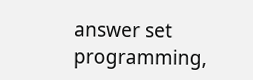answer set programming,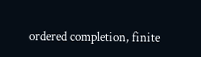ordered completion, finite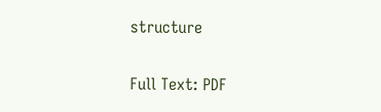structure

Full Text: PDF